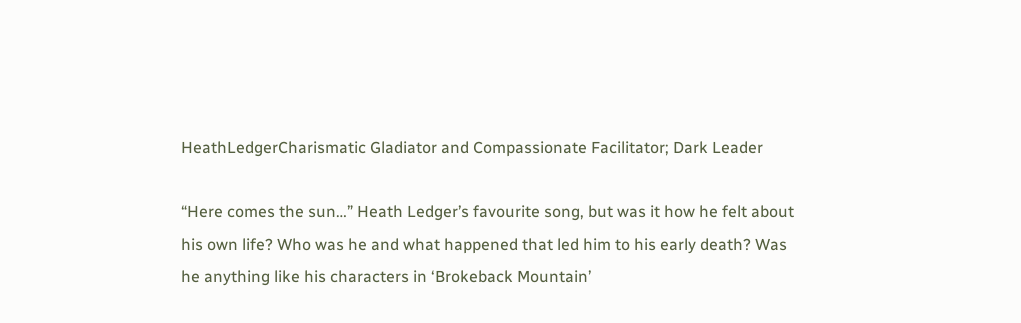HeathLedgerCharismatic Gladiator and Compassionate Facilitator; Dark Leader

“Here comes the sun…” Heath Ledger’s favourite song, but was it how he felt about his own life? Who was he and what happened that led him to his early death? Was he anything like his characters in ‘Brokeback Mountain’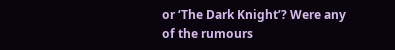or ‘The Dark Knight’? Were any of the rumours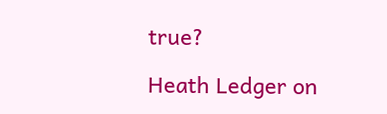true?

Heath Ledger on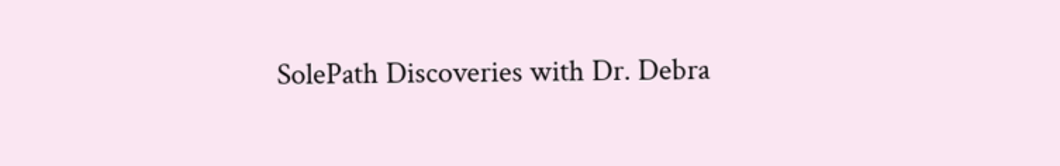SolePath Discoveries with Dr. Debra